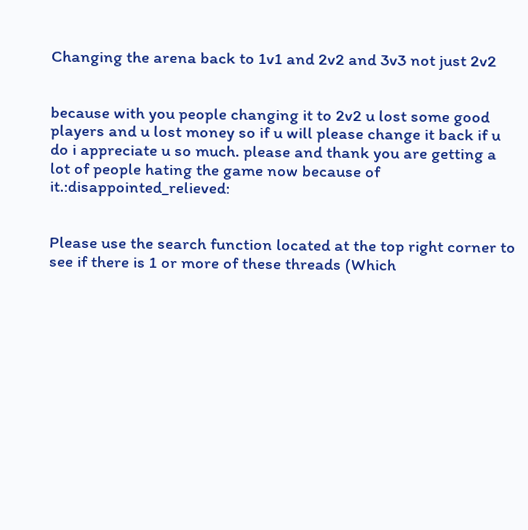Changing the arena back to 1v1 and 2v2 and 3v3 not just 2v2


because with you people changing it to 2v2 u lost some good players and u lost money so if u will please change it back if u do i appreciate u so much. please and thank you are getting a lot of people hating the game now because of it.:disappointed_relieved:


Please use the search function located at the top right corner to see if there is 1 or more of these threads (Which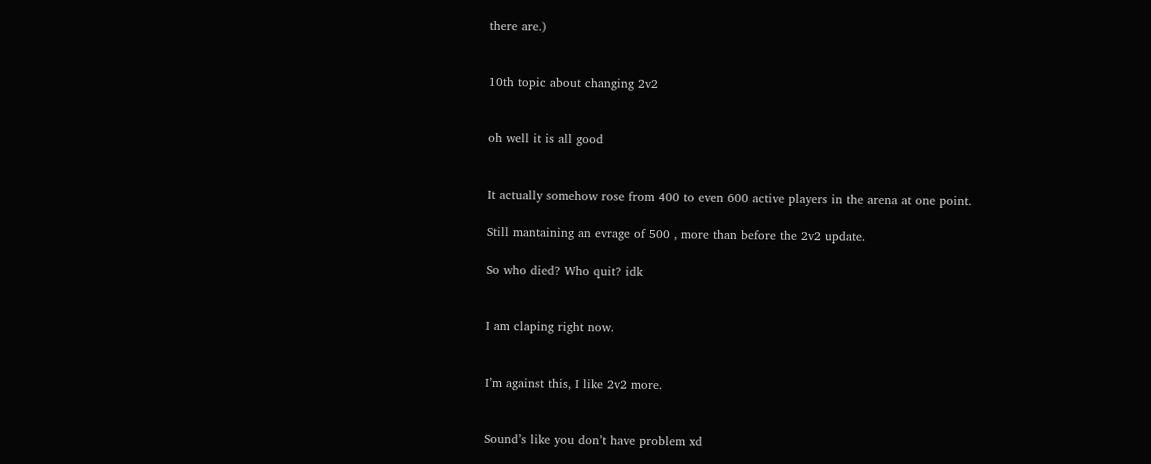there are.)


10th topic about changing 2v2


oh well it is all good


It actually somehow rose from 400 to even 600 active players in the arena at one point.

Still mantaining an evrage of 500 , more than before the 2v2 update.

So who died? Who quit? idk


I am claping right now.


I’m against this, I like 2v2 more.


Sound’s like you don’t have problem xd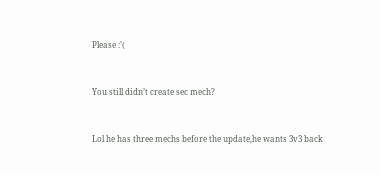Please :’(


You still didn’t create sec mech?


Lol he has three mechs before the update,he wants 3v3 back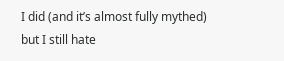I did (and it’s almost fully mythed) but I still hate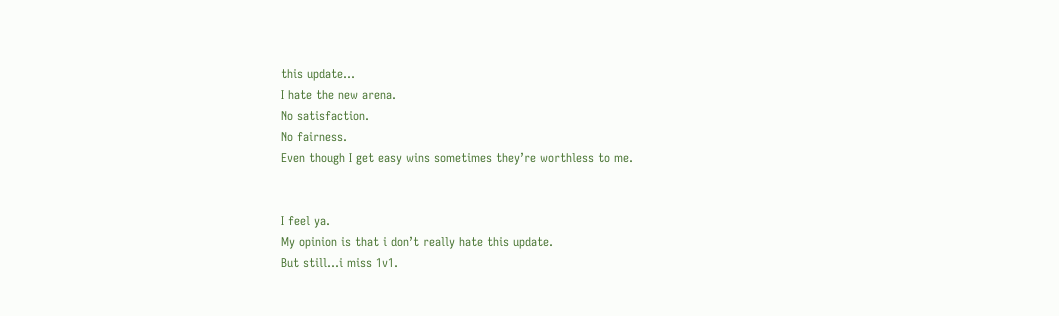this update…
I hate the new arena.
No satisfaction.
No fairness.
Even though I get easy wins sometimes they’re worthless to me.


I feel ya.
My opinion is that i don’t really hate this update.
But still…i miss 1v1.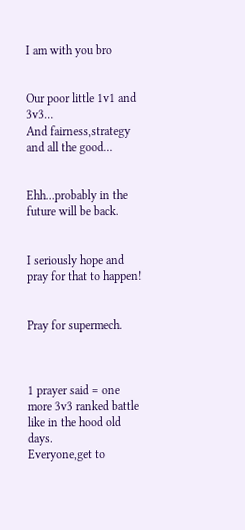I am with you bro


Our poor little 1v1 and 3v3…
And fairness,strategy and all the good…


Ehh…probably in the future will be back.


I seriously hope and pray for that to happen!


Pray for supermech.



1 prayer said = one more 3v3 ranked battle like in the hood old days.
Everyone,get to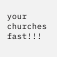your churches fast!!!